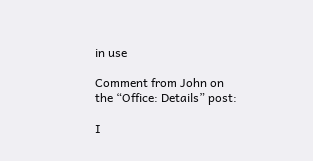in use

Comment from John on the “Office: Details” post:

I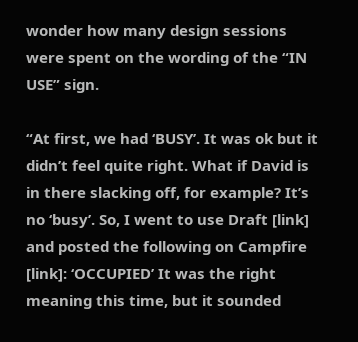wonder how many design sessions were spent on the wording of the “IN USE” sign.

“At first, we had ‘BUSY’. It was ok but it didn’t feel quite right. What if David is in there slacking off, for example? It’s no ‘busy’. So, I went to use Draft [link] and posted the following on Campfire [link]: ‘OCCUPIED’ It was the right meaning this time, but it sounded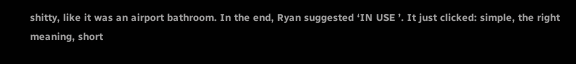shitty, like it was an airport bathroom. In the end, Ryan suggested ‘IN USE ’. It just clicked: simple, the right meaning, short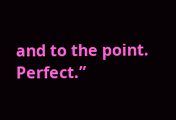and to the point. Perfect.”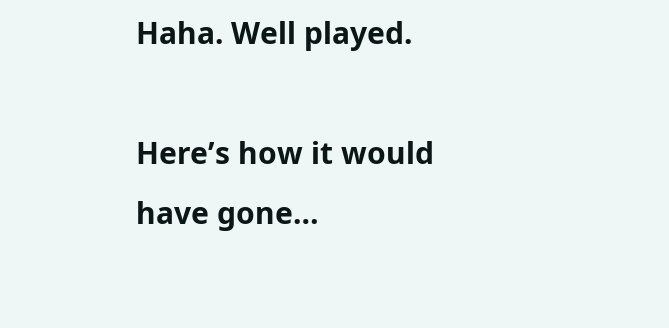Haha. Well played.

Here’s how it would have gone…